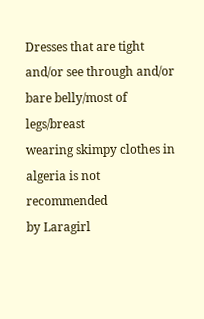Dresses that are tight and/or see through and/or bare belly/most of legs/breast
wearing skimpy clothes in algeria is not recommended
by Laragirl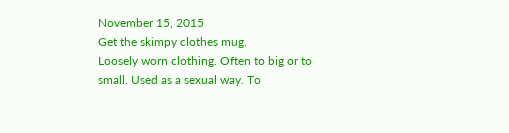November 15, 2015
Get the skimpy clothes mug.
Loosely worn clothing. Often to big or to small. Used as a sexual way. To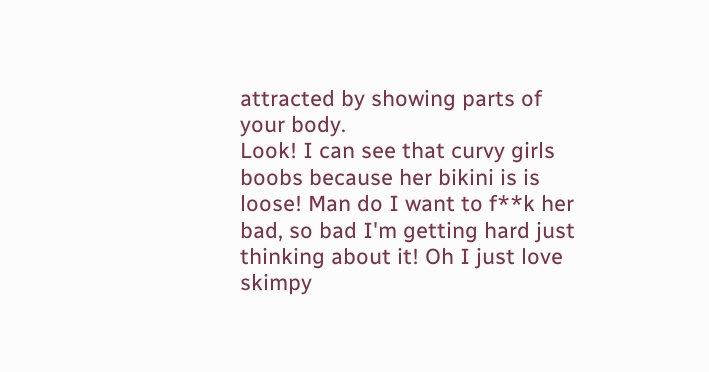attracted by showing parts of your body.
Look! I can see that curvy girls boobs because her bikini is is loose! Man do I want to f**k her bad, so bad I'm getting hard just thinking about it! Oh I just love skimpy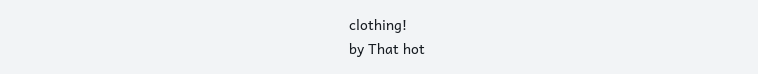clothing!
by That hot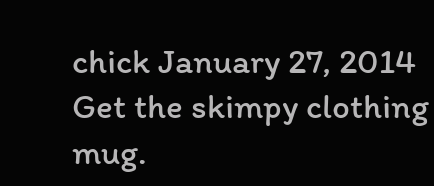chick January 27, 2014
Get the skimpy clothing mug.